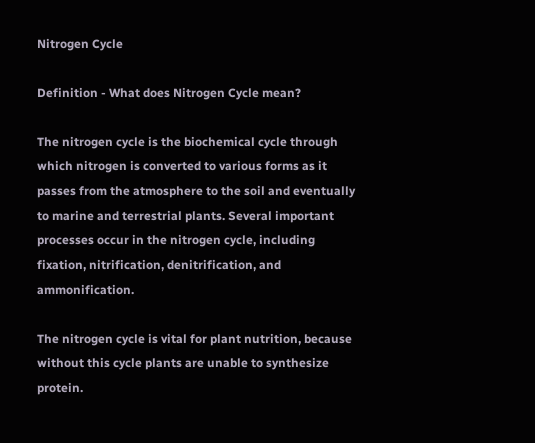Nitrogen Cycle

Definition - What does Nitrogen Cycle mean?

The nitrogen cycle is the biochemical cycle through which nitrogen is converted to various forms as it passes from the atmosphere to the soil and eventually to marine and terrestrial plants. Several important processes occur in the nitrogen cycle, including fixation, nitrification, denitrification, and ammonification.

The nitrogen cycle is vital for plant nutrition, because without this cycle plants are unable to synthesize protein.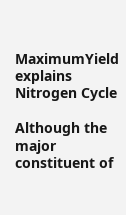MaximumYield explains Nitrogen Cycle

Although the major constituent of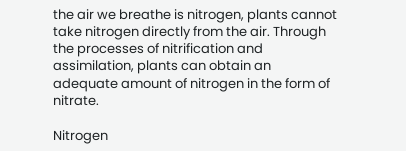the air we breathe is nitrogen, plants cannot take nitrogen directly from the air. Through the processes of nitrification and assimilation, plants can obtain an adequate amount of nitrogen in the form of nitrate.

Nitrogen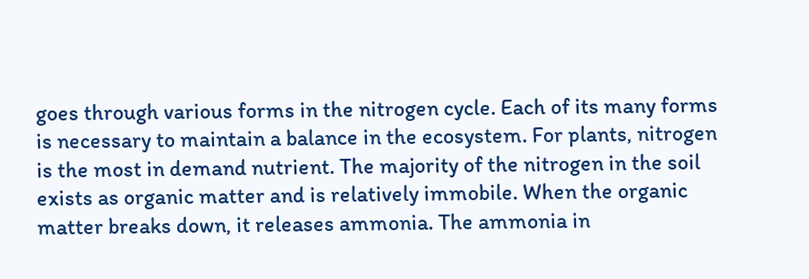goes through various forms in the nitrogen cycle. Each of its many forms is necessary to maintain a balance in the ecosystem. For plants, nitrogen is the most in demand nutrient. The majority of the nitrogen in the soil exists as organic matter and is relatively immobile. When the organic matter breaks down, it releases ammonia. The ammonia in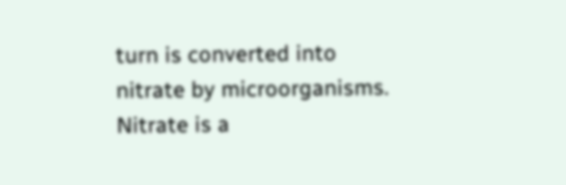turn is converted into nitrate by microorganisms. Nitrate is a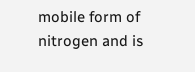mobile form of nitrogen and is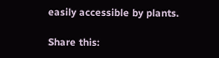easily accessible by plants.

Share this: